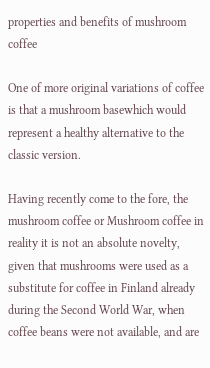properties and benefits of mushroom coffee

One of more original variations of coffee is that a mushroom basewhich would represent a healthy alternative to the classic version.

Having recently come to the fore, the mushroom coffee or Mushroom coffee in reality it is not an absolute novelty, given that mushrooms were used as a substitute for coffee in Finland already during the Second World War, when coffee beans were not available, and are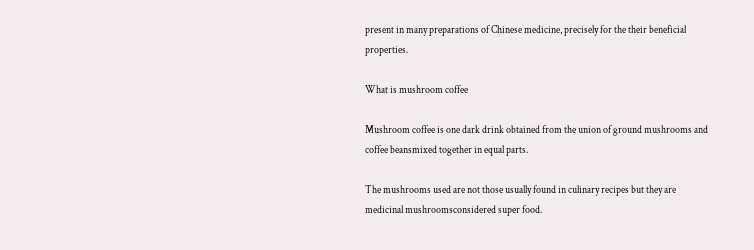present in many preparations of Chinese medicine, precisely for the their beneficial properties.

What is mushroom coffee

Mushroom coffee is one dark drink obtained from the union of ground mushrooms and coffee beansmixed together in equal parts.

The mushrooms used are not those usually found in culinary recipes but they are medicinal mushroomsconsidered super food.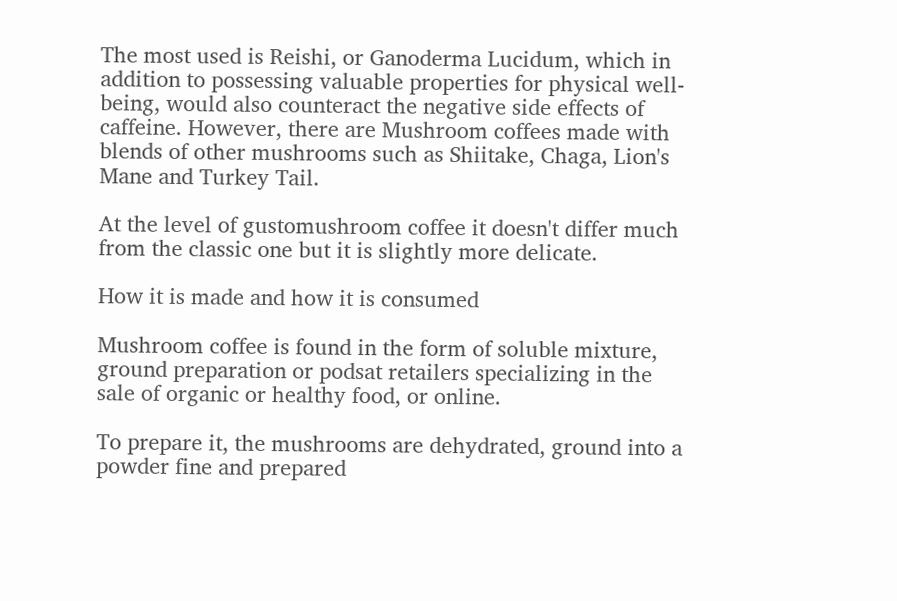The most used is Reishi, or Ganoderma Lucidum, which in addition to possessing valuable properties for physical well-being, would also counteract the negative side effects of caffeine. However, there are Mushroom coffees made with blends of other mushrooms such as Shiitake, Chaga, Lion's Mane and Turkey Tail.

At the level of gustomushroom coffee it doesn't differ much from the classic one but it is slightly more delicate.

How it is made and how it is consumed

Mushroom coffee is found in the form of soluble mixture, ground preparation or podsat retailers specializing in the sale of organic or healthy food, or online.

To prepare it, the mushrooms are dehydrated, ground into a powder fine and prepared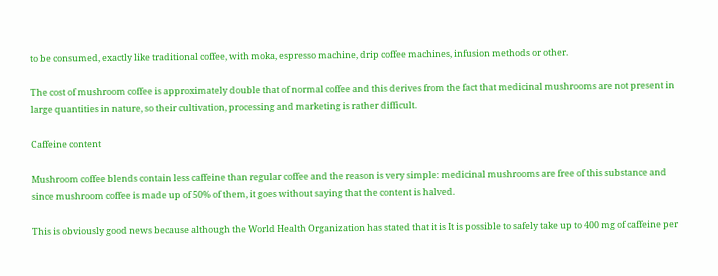to be consumed, exactly like traditional coffee, with moka, espresso machine, drip coffee machines, infusion methods or other.

The cost of mushroom coffee is approximately double that of normal coffee and this derives from the fact that medicinal mushrooms are not present in large quantities in nature, so their cultivation, processing and marketing is rather difficult.

Caffeine content

Mushroom coffee blends contain less caffeine than regular coffee and the reason is very simple: medicinal mushrooms are free of this substance and since mushroom coffee is made up of 50% of them, it goes without saying that the content is halved.

This is obviously good news because although the World Health Organization has stated that it is It is possible to safely take up to 400 mg of caffeine per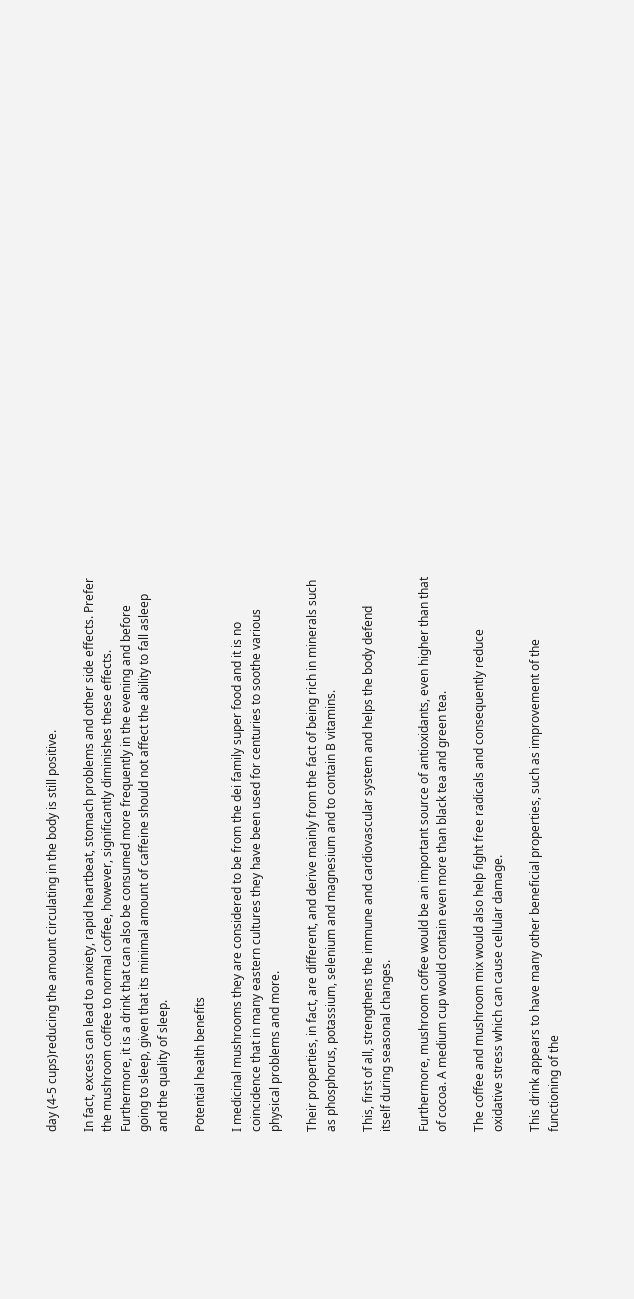day (4-5 cups)reducing the amount circulating in the body is still positive.

In fact, excess can lead to anxiety, rapid heartbeat, stomach problems and other side effects. Prefer the mushroom coffee to normal coffee, however, significantly diminishes these effects. Furthermore, it is a drink that can also be consumed more frequently in the evening and before going to sleep, given that its minimal amount of caffeine should not affect the ability to fall asleep and the quality of sleep.

Potential health benefits

I medicinal mushrooms they are considered to be from the dei family super food and it is no coincidence that in many eastern cultures they have been used for centuries to soothe various physical problems and more.

Their properties, in fact, are different, and derive mainly from the fact of being rich in minerals such as phosphorus, potassium, selenium and magnesium and to contain B vitamins.

This, first of all, strengthens the immune and cardiovascular system and helps the body defend itself during seasonal changes.

Furthermore, mushroom coffee would be an important source of antioxidants, even higher than that of cocoa. A medium cup would contain even more than black tea and green tea.

The coffee and mushroom mix would also help fight free radicals and consequently reduce oxidative stress which can cause cellular damage.

This drink appears to have many other beneficial properties, such as improvement of the functioning of the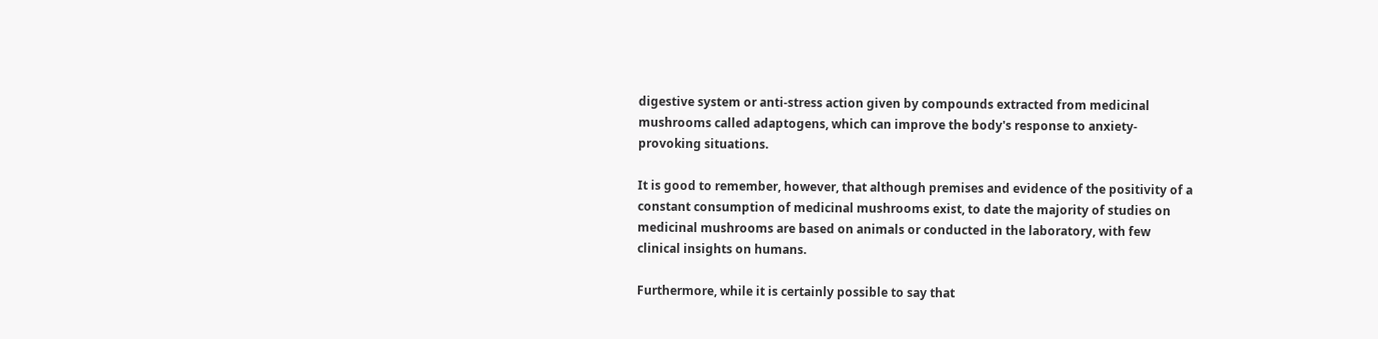digestive system or anti-stress action given by compounds extracted from medicinal mushrooms called adaptogens, which can improve the body's response to anxiety-provoking situations.

It is good to remember, however, that although premises and evidence of the positivity of a constant consumption of medicinal mushrooms exist, to date the majority of studies on medicinal mushrooms are based on animals or conducted in the laboratory, with few clinical insights on humans.

Furthermore, while it is certainly possible to say that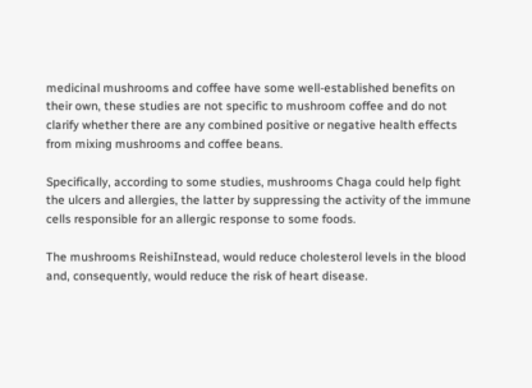medicinal mushrooms and coffee have some well-established benefits on their own, these studies are not specific to mushroom coffee and do not clarify whether there are any combined positive or negative health effects from mixing mushrooms and coffee beans.

Specifically, according to some studies, mushrooms Chaga could help fight the ulcers and allergies, the latter by suppressing the activity of the immune cells responsible for an allergic response to some foods.

The mushrooms ReishiInstead, would reduce cholesterol levels in the blood and, consequently, would reduce the risk of heart disease.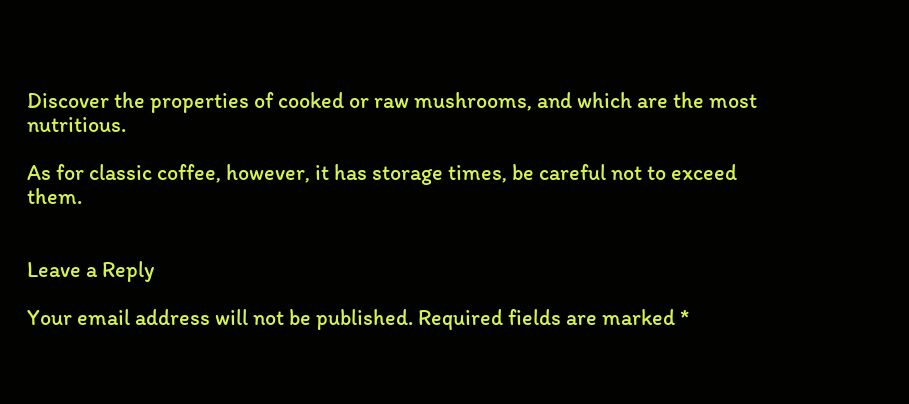Discover the properties of cooked or raw mushrooms, and which are the most nutritious.

As for classic coffee, however, it has storage times, be careful not to exceed them.


Leave a Reply

Your email address will not be published. Required fields are marked *